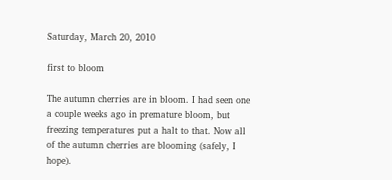Saturday, March 20, 2010

first to bloom

The autumn cherries are in bloom. I had seen one a couple weeks ago in premature bloom, but freezing temperatures put a halt to that. Now all of the autumn cherries are blooming (safely, I hope).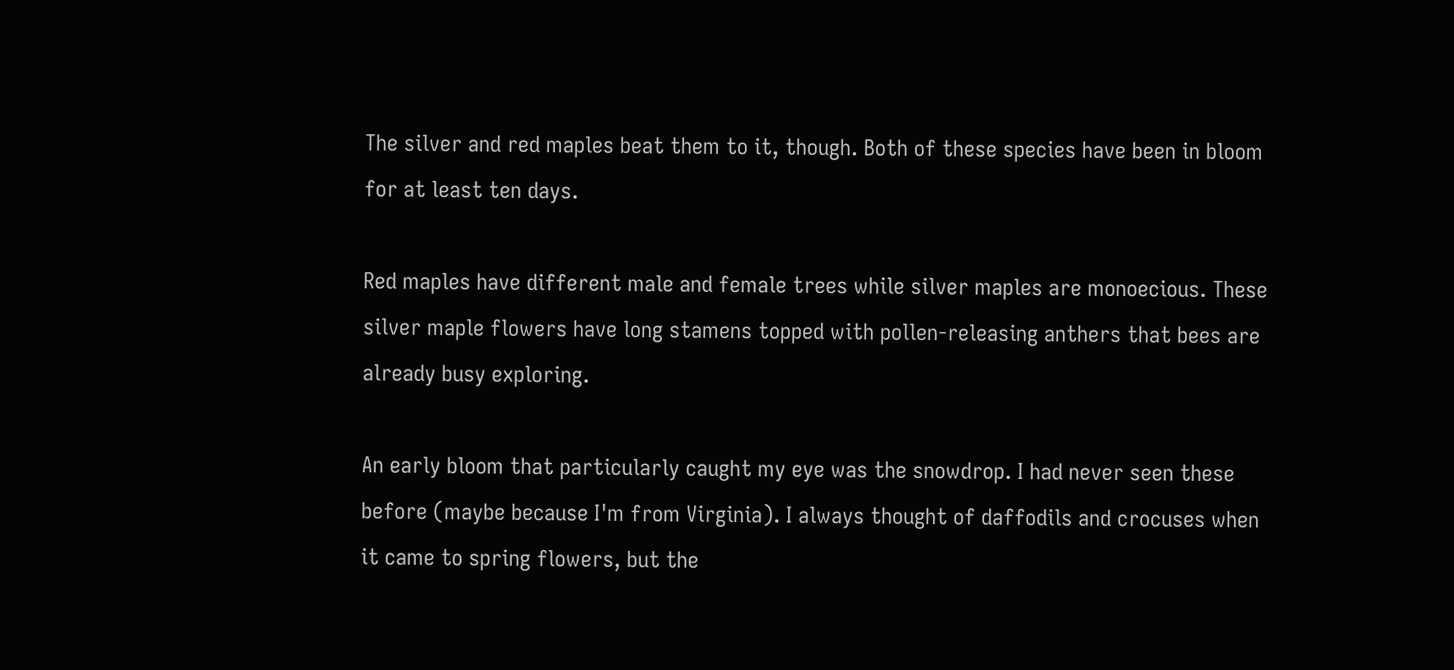The silver and red maples beat them to it, though. Both of these species have been in bloom for at least ten days.

Red maples have different male and female trees while silver maples are monoecious. These silver maple flowers have long stamens topped with pollen-releasing anthers that bees are already busy exploring.

An early bloom that particularly caught my eye was the snowdrop. I had never seen these before (maybe because I'm from Virginia). I always thought of daffodils and crocuses when it came to spring flowers, but the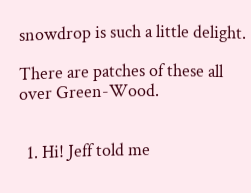snowdrop is such a little delight.

There are patches of these all over Green-Wood.


  1. Hi! Jeff told me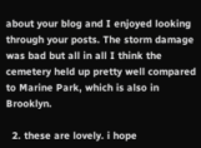about your blog and I enjoyed looking through your posts. The storm damage was bad but all in all I think the cemetery held up pretty well compared to Marine Park, which is also in Brooklyn.

  2. these are lovely. i hope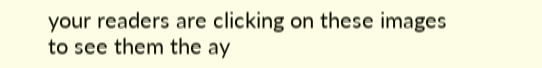your readers are clicking on these images to see them the ay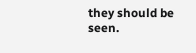they should be seen.